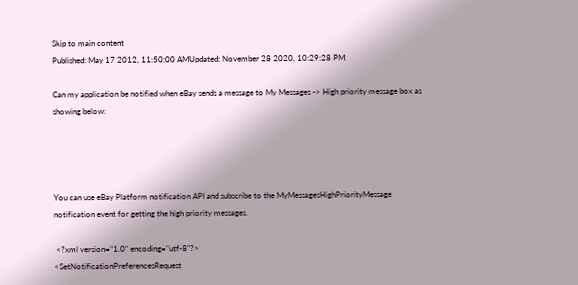Skip to main content
Published: May 17 2012, 11:50:00 AMUpdated: November 28 2020, 10:29:28 PM

Can my application be notified when eBay sends a message to My Messages -> High priority message box as showing below:




You can use eBay Platform notification API and subscribe to the MyMessagesHighPriorityMessage notification event for getting the high priority messages.

 <?xml version="1.0" encoding="utf-8"?>
<SetNotificationPreferencesRequest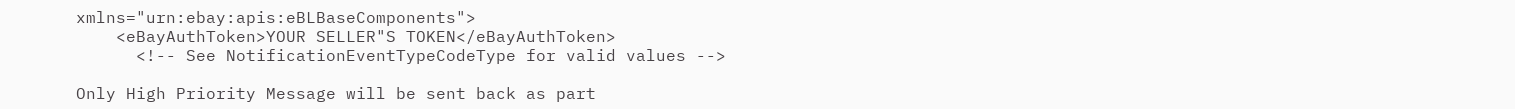xmlns="urn:ebay:apis:eBLBaseComponents">
    <eBayAuthToken>YOUR SELLER"S TOKEN</eBayAuthToken>
      <!-- See NotificationEventTypeCodeType for valid values -->

Only High Priority Message will be sent back as part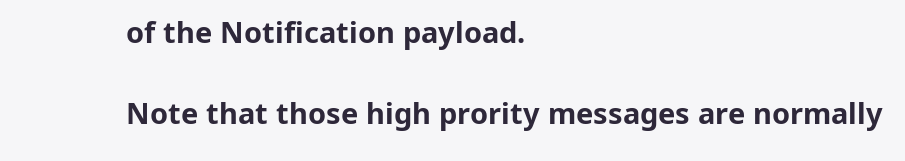of the Notification payload.

Note that those high prority messages are normally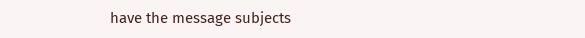have the message subjects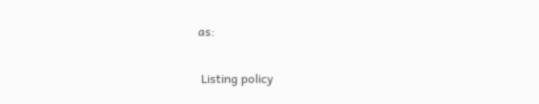as:

 Listing policy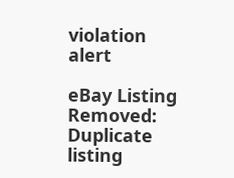violation alert

eBay Listing Removed: Duplicate listing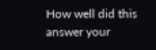How well did this answer your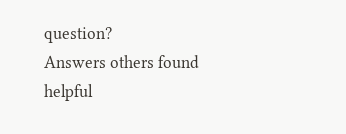question?
Answers others found helpful